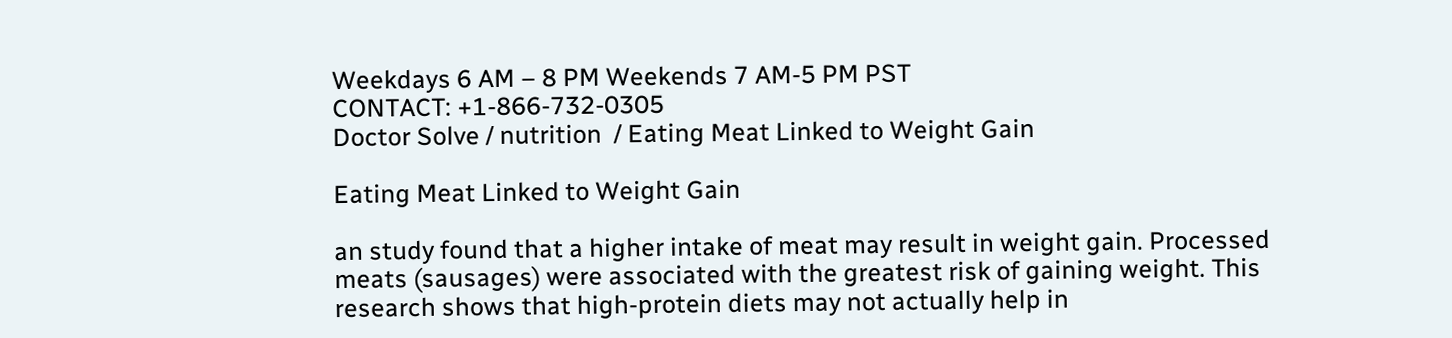Weekdays 6 AM – 8 PM Weekends 7 AM-5 PM PST
CONTACT: +1-866-732-0305
Doctor Solve / nutrition  / Eating Meat Linked to Weight Gain

Eating Meat Linked to Weight Gain

an study found that a higher intake of meat may result in weight gain. Processed meats (sausages) were associated with the greatest risk of gaining weight. This research shows that high-protein diets may not actually help in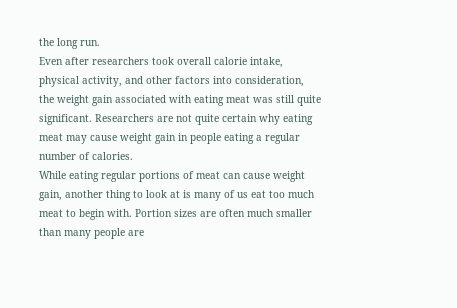the long run.
Even after researchers took overall calorie intake, physical activity, and other factors into consideration, the weight gain associated with eating meat was still quite significant. Researchers are not quite certain why eating meat may cause weight gain in people eating a regular number of calories.
While eating regular portions of meat can cause weight gain, another thing to look at is many of us eat too much meat to begin with. Portion sizes are often much smaller than many people are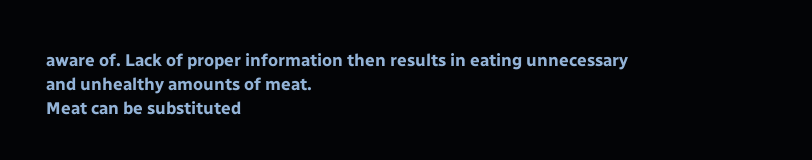aware of. Lack of proper information then results in eating unnecessary and unhealthy amounts of meat.
Meat can be substituted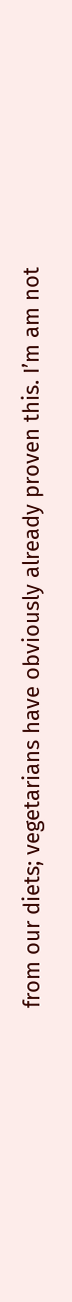from our diets; vegetarians have obviously already proven this. I’m am not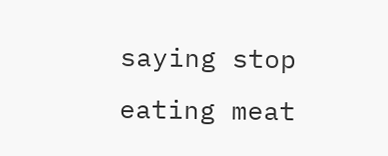saying stop eating meat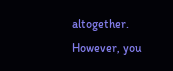altogether. However, you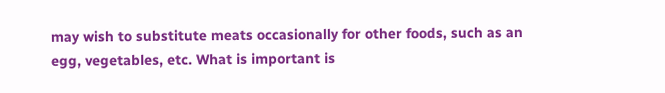may wish to substitute meats occasionally for other foods, such as an egg, vegetables, etc. What is important is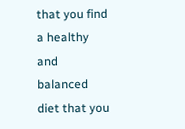that you find a healthy and balanced diet that you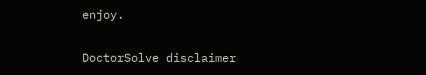enjoy.

DoctorSolve disclaimer